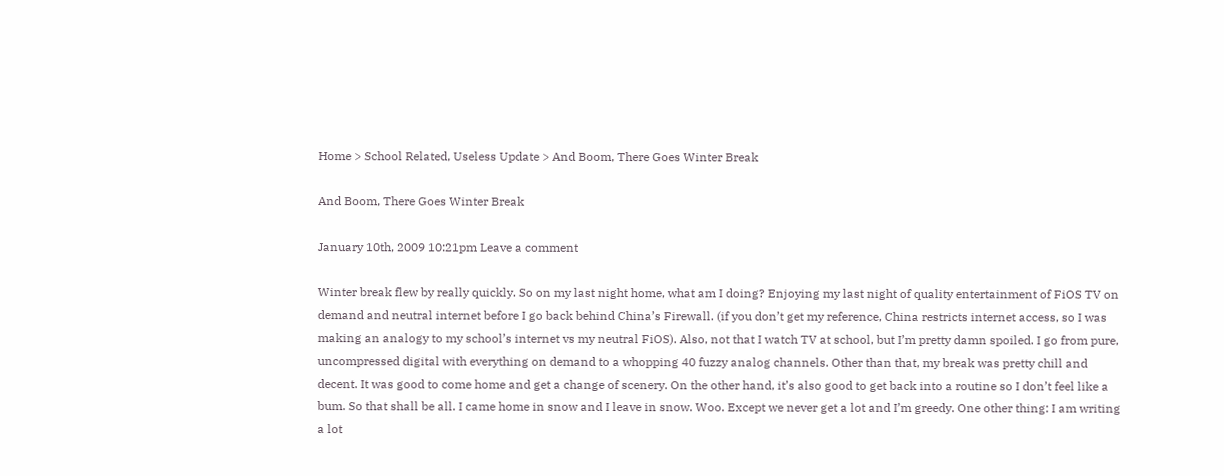Home > School Related, Useless Update > And Boom, There Goes Winter Break

And Boom, There Goes Winter Break

January 10th, 2009 10:21pm Leave a comment

Winter break flew by really quickly. So on my last night home, what am I doing? Enjoying my last night of quality entertainment of FiOS TV on demand and neutral internet before I go back behind China’s Firewall. (if you don’t get my reference, China restricts internet access, so I was making an analogy to my school’s internet vs my neutral FiOS). Also, not that I watch TV at school, but I’m pretty damn spoiled. I go from pure, uncompressed digital with everything on demand to a whopping 40 fuzzy analog channels. Other than that, my break was pretty chill and decent. It was good to come home and get a change of scenery. On the other hand, it’s also good to get back into a routine so I don’t feel like a bum. So that shall be all. I came home in snow and I leave in snow. Woo. Except we never get a lot and I’m greedy. One other thing: I am writing a lot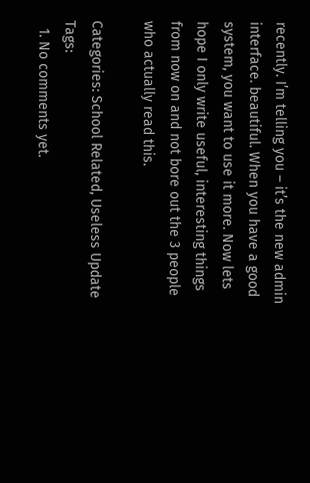recently. I’m telling you – it’s the new admin interface. beautiful. When you have a good system, you want to use it more. Now lets hope I only write useful, interesting things from now on and not bore out the 3 people who actually read this.

Categories: School Related, Useless Update Tags:
  1. No comments yet.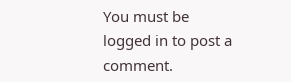You must be logged in to post a comment.